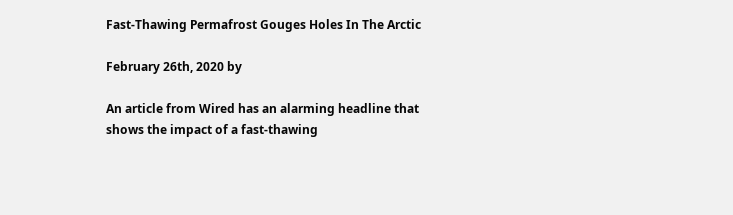Fast-Thawing Permafrost Gouges Holes In The Arctic

February 26th, 2020 by

An article from Wired has an alarming headline that shows the impact of a fast-thawing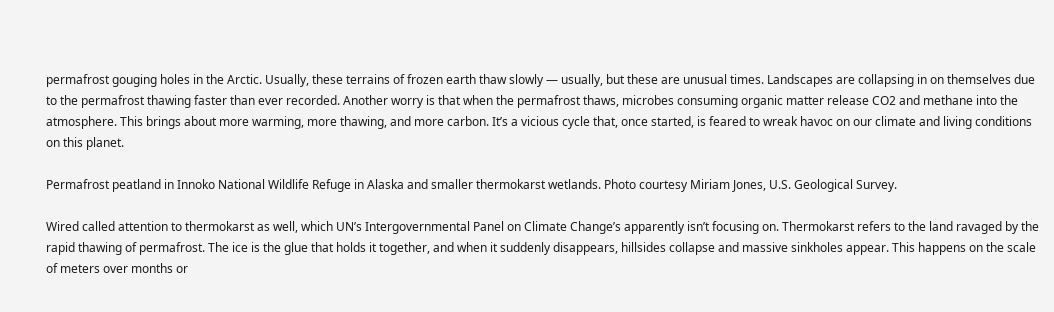permafrost gouging holes in the Arctic. Usually, these terrains of frozen earth thaw slowly — usually, but these are unusual times. Landscapes are collapsing in on themselves due to the permafrost thawing faster than ever recorded. Another worry is that when the permafrost thaws, microbes consuming organic matter release CO2 and methane into the atmosphere. This brings about more warming, more thawing, and more carbon. It’s a vicious cycle that, once started, is feared to wreak havoc on our climate and living conditions on this planet.

Permafrost peatland in Innoko National Wildlife Refuge in Alaska and smaller thermokarst wetlands. Photo courtesy Miriam Jones, U.S. Geological Survey.

Wired called attention to thermokarst as well, which UN’s Intergovernmental Panel on Climate Change’s apparently isn’t focusing on. Thermokarst refers to the land ravaged by the rapid thawing of permafrost. The ice is the glue that holds it together, and when it suddenly disappears, hillsides collapse and massive sinkholes appear. This happens on the scale of meters over months or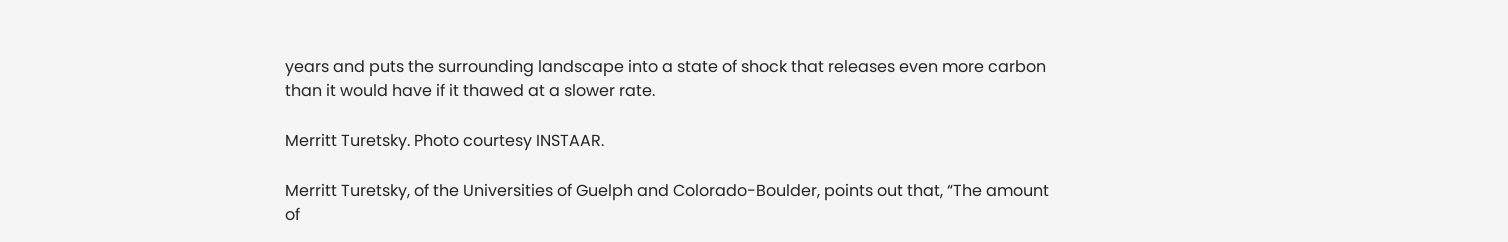years and puts the surrounding landscape into a state of shock that releases even more carbon than it would have if it thawed at a slower rate.

Merritt Turetsky. Photo courtesy INSTAAR.

Merritt Turetsky, of the Universities of Guelph and Colorado-Boulder, points out that, “The amount of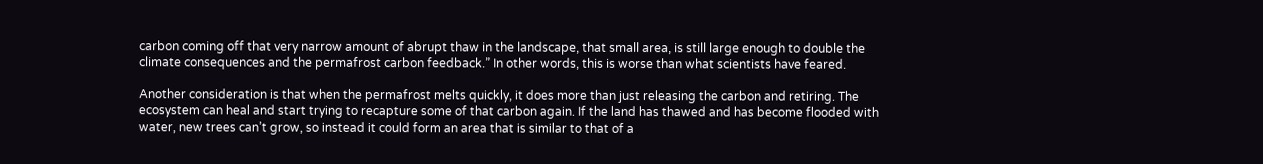carbon coming off that very narrow amount of abrupt thaw in the landscape, that small area, is still large enough to double the climate consequences and the permafrost carbon feedback.” In other words, this is worse than what scientists have feared.

Another consideration is that when the permafrost melts quickly, it does more than just releasing the carbon and retiring. The ecosystem can heal and start trying to recapture some of that carbon again. If the land has thawed and has become flooded with water, new trees can’t grow, so instead it could form an area that is similar to that of a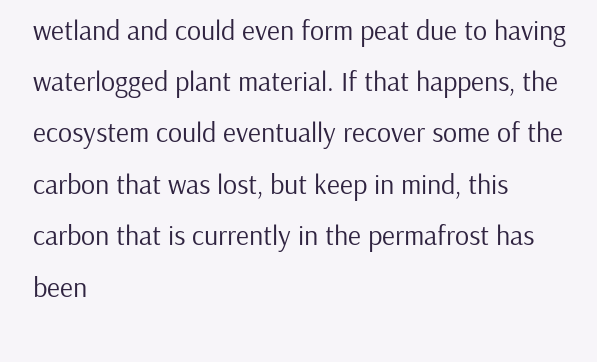wetland and could even form peat due to having waterlogged plant material. If that happens, the ecosystem could eventually recover some of the carbon that was lost, but keep in mind, this carbon that is currently in the permafrost has been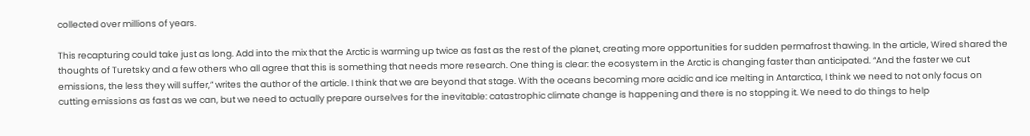collected over millions of years.

This recapturing could take just as long. Add into the mix that the Arctic is warming up twice as fast as the rest of the planet, creating more opportunities for sudden permafrost thawing. In the article, Wired shared the thoughts of Turetsky and a few others who all agree that this is something that needs more research. One thing is clear: the ecosystem in the Arctic is changing faster than anticipated. “And the faster we cut emissions, the less they will suffer,” writes the author of the article. I think that we are beyond that stage. With the oceans becoming more acidic and ice melting in Antarctica, I think we need to not only focus on cutting emissions as fast as we can, but we need to actually prepare ourselves for the inevitable: catastrophic climate change is happening and there is no stopping it. We need to do things to help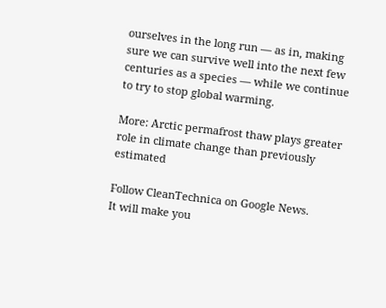ourselves in the long run — as in, making sure we can survive well into the next few centuries as a species — while we continue to try to stop global warming.

More: Arctic permafrost thaw plays greater role in climate change than previously estimated

Follow CleanTechnica on Google News.
It will make you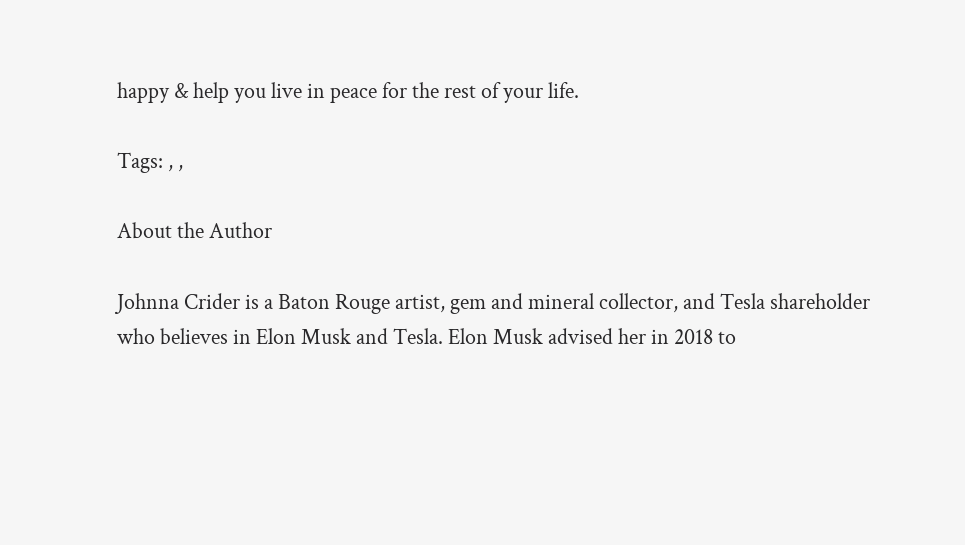happy & help you live in peace for the rest of your life.

Tags: , ,

About the Author

Johnna Crider is a Baton Rouge artist, gem and mineral collector, and Tesla shareholder who believes in Elon Musk and Tesla. Elon Musk advised her in 2018 to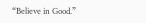“Believe in Good.”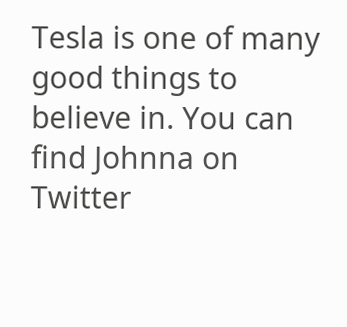Tesla is one of many good things to believe in. You can find Johnna on Twitter